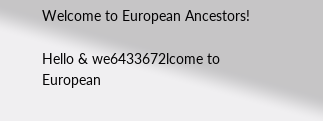Welcome to European Ancestors!

Hello & we6433672lcome to European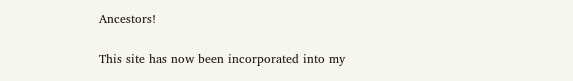Ancestors!

This site has now been incorporated into my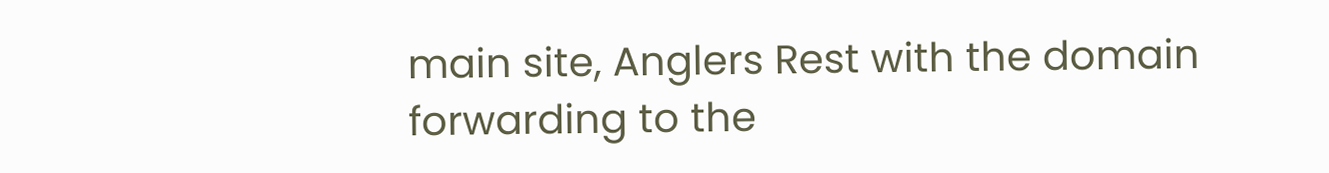main site, Anglers Rest with the domain forwarding to the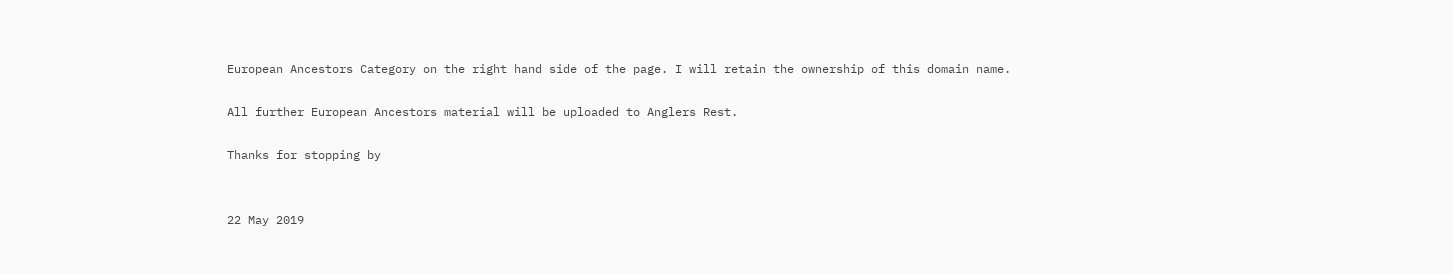European Ancestors Category on the right hand side of the page. I will retain the ownership of this domain name.

All further European Ancestors material will be uploaded to Anglers Rest.

Thanks for stopping by


22 May 2019